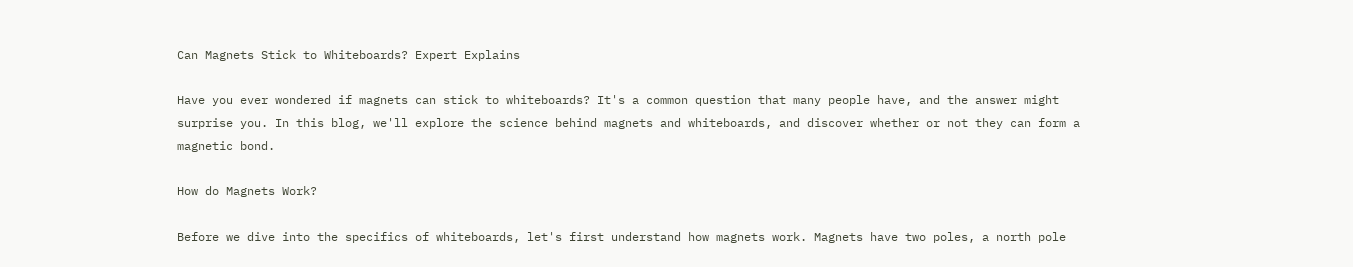Can Magnets Stick to Whiteboards? Expert Explains

Have you ever wondered if magnets can stick to whiteboards? It's a common question that many people have, and the answer might surprise you. In this blog, we'll explore the science behind magnets and whiteboards, and discover whether or not they can form a magnetic bond.

How do Magnets Work?

Before we dive into the specifics of whiteboards, let's first understand how magnets work. Magnets have two poles, a north pole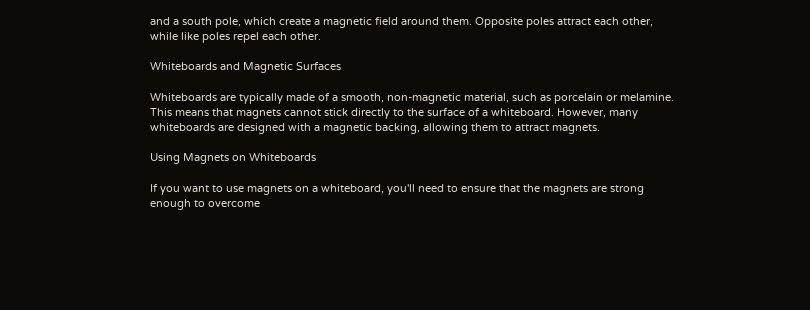and a south pole, which create a magnetic field around them. Opposite poles attract each other, while like poles repel each other.

Whiteboards and Magnetic Surfaces

Whiteboards are typically made of a smooth, non-magnetic material, such as porcelain or melamine. This means that magnets cannot stick directly to the surface of a whiteboard. However, many whiteboards are designed with a magnetic backing, allowing them to attract magnets.

Using Magnets on Whiteboards

If you want to use magnets on a whiteboard, you'll need to ensure that the magnets are strong enough to overcome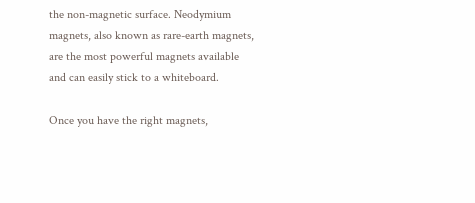the non-magnetic surface. Neodymium magnets, also known as rare-earth magnets, are the most powerful magnets available and can easily stick to a whiteboard.

Once you have the right magnets,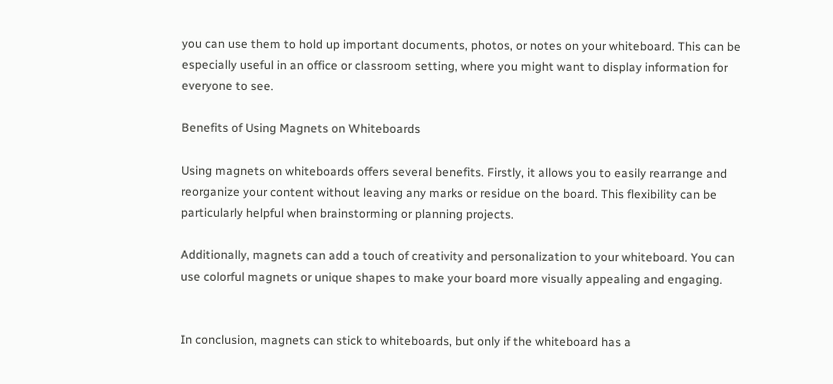you can use them to hold up important documents, photos, or notes on your whiteboard. This can be especially useful in an office or classroom setting, where you might want to display information for everyone to see.

Benefits of Using Magnets on Whiteboards

Using magnets on whiteboards offers several benefits. Firstly, it allows you to easily rearrange and reorganize your content without leaving any marks or residue on the board. This flexibility can be particularly helpful when brainstorming or planning projects.

Additionally, magnets can add a touch of creativity and personalization to your whiteboard. You can use colorful magnets or unique shapes to make your board more visually appealing and engaging.


In conclusion, magnets can stick to whiteboards, but only if the whiteboard has a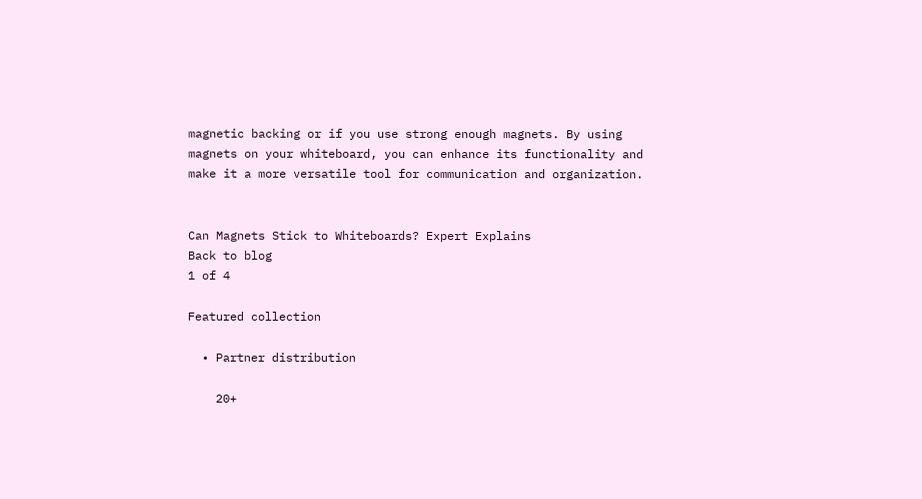magnetic backing or if you use strong enough magnets. By using magnets on your whiteboard, you can enhance its functionality and make it a more versatile tool for communication and organization.


Can Magnets Stick to Whiteboards? Expert Explains
Back to blog
1 of 4

Featured collection

  • Partner distribution

    20+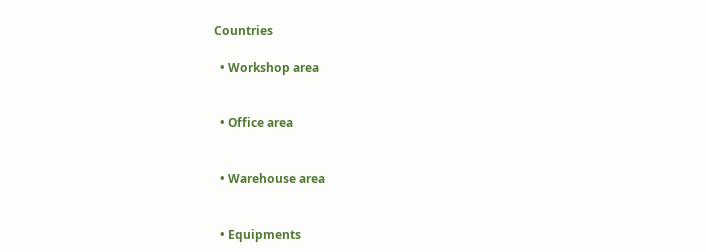Countries

  • Workshop area


  • Office area


  • Warehouse area


  • Equipments